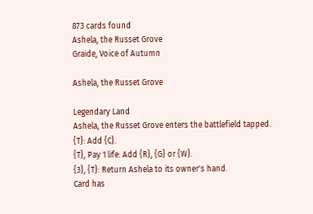873 cards found
Ashela, the Russet Grove
Graide, Voice of Autumn

Ashela, the Russet Grove

Legendary Land
Ashela, the Russet Grove enters the battlefield tapped.
{T}: Add {C}.
{T}, Pay 1 life: Add {R}, {G} or {W}.
{3}, {T}: Return Ashela to its owner's hand.
Card has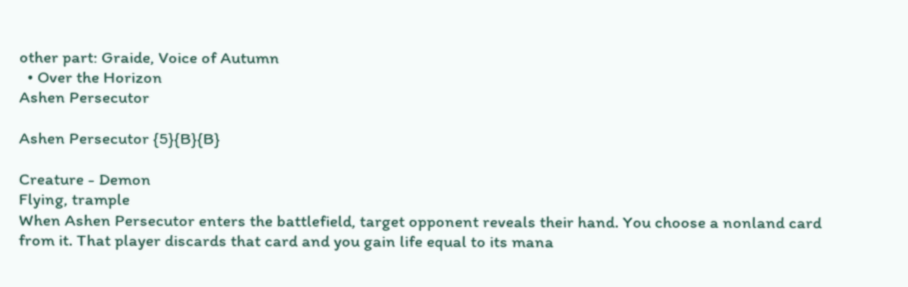other part: Graide, Voice of Autumn
  • Over the Horizon
Ashen Persecutor

Ashen Persecutor {5}{B}{B}

Creature - Demon
Flying, trample
When Ashen Persecutor enters the battlefield, target opponent reveals their hand. You choose a nonland card from it. That player discards that card and you gain life equal to its mana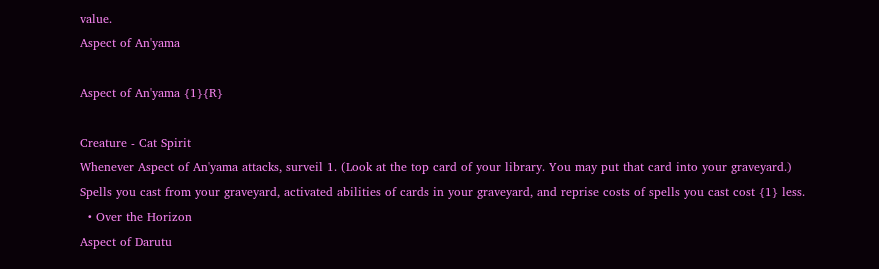value.
Aspect of An'yama

Aspect of An'yama {1}{R}

Creature - Cat Spirit
Whenever Aspect of An'yama attacks, surveil 1. (Look at the top card of your library. You may put that card into your graveyard.)
Spells you cast from your graveyard, activated abilities of cards in your graveyard, and reprise costs of spells you cast cost {1} less.
  • Over the Horizon
Aspect of Darutu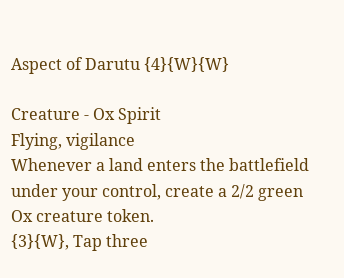Aspect of Darutu {4}{W}{W}

Creature - Ox Spirit
Flying, vigilance
Whenever a land enters the battlefield under your control, create a 2/2 green Ox creature token.
{3}{W}, Tap three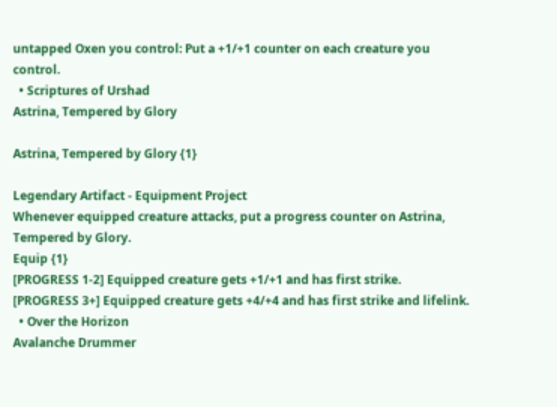untapped Oxen you control: Put a +1/+1 counter on each creature you control.
  • Scriptures of Urshad
Astrina, Tempered by Glory

Astrina, Tempered by Glory {1}

Legendary Artifact - Equipment Project
Whenever equipped creature attacks, put a progress counter on Astrina, Tempered by Glory.
Equip {1}
[PROGRESS 1-2] Equipped creature gets +1/+1 and has first strike.
[PROGRESS 3+] Equipped creature gets +4/+4 and has first strike and lifelink.
  • Over the Horizon
Avalanche Drummer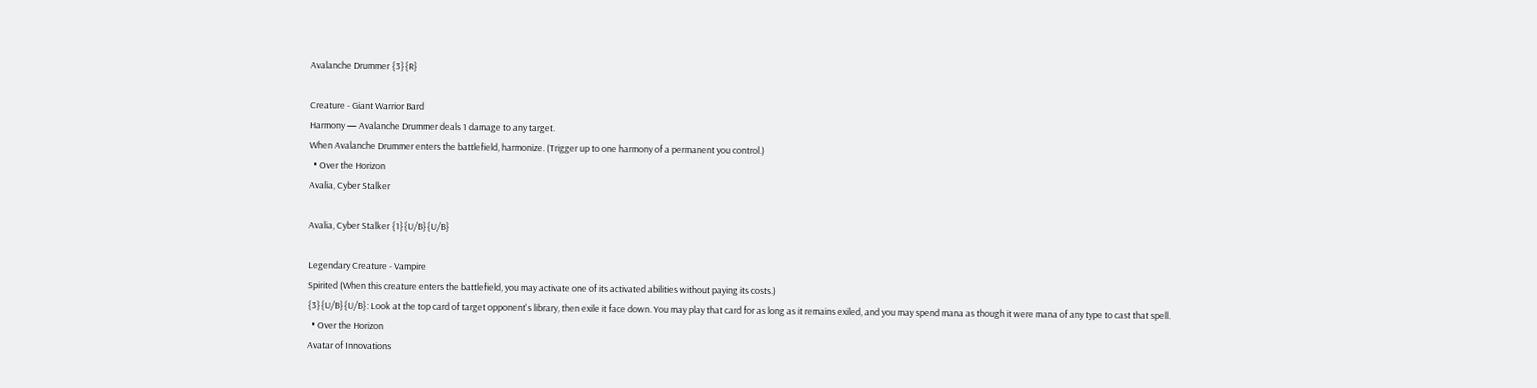Avalanche Drummer {3}{R}

Creature - Giant Warrior Bard
Harmony — Avalanche Drummer deals 1 damage to any target.
When Avalanche Drummer enters the battlefield, harmonize. (Trigger up to one harmony of a permanent you control.)
  • Over the Horizon
Avalia, Cyber Stalker

Avalia, Cyber Stalker {1}{U/B}{U/B}

Legendary Creature - Vampire
Spirited (When this creature enters the battlefield, you may activate one of its activated abilities without paying its costs.)
{3}{U/B}{U/B}: Look at the top card of target opponent's library, then exile it face down. You may play that card for as long as it remains exiled, and you may spend mana as though it were mana of any type to cast that spell.
  • Over the Horizon
Avatar of Innovations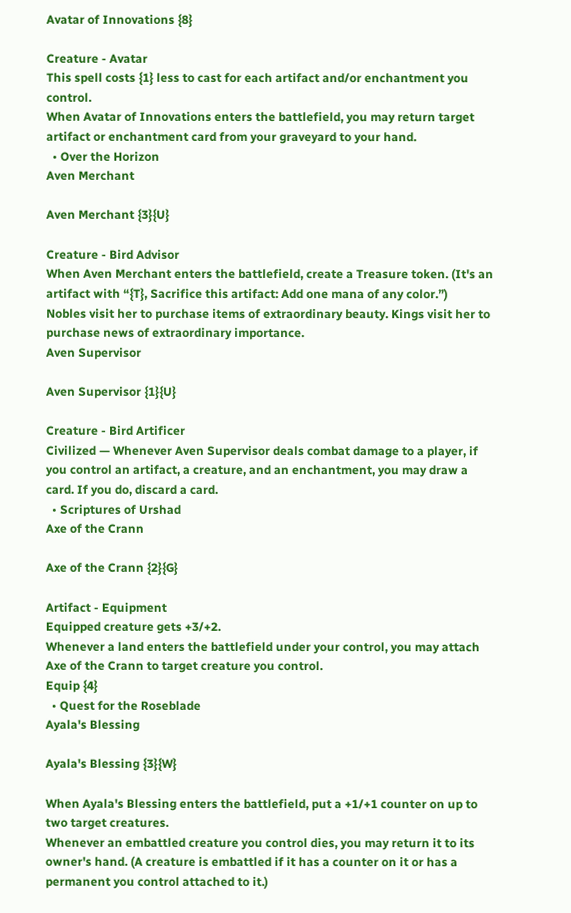Avatar of Innovations {8}

Creature - Avatar
This spell costs {1} less to cast for each artifact and/or enchantment you control.
When Avatar of Innovations enters the battlefield, you may return target artifact or enchantment card from your graveyard to your hand.
  • Over the Horizon
Aven Merchant

Aven Merchant {3}{U}

Creature - Bird Advisor
When Aven Merchant enters the battlefield, create a Treasure token. (It's an artifact with “{T}, Sacrifice this artifact: Add one mana of any color.”)
Nobles visit her to purchase items of extraordinary beauty. Kings visit her to purchase news of extraordinary importance.
Aven Supervisor

Aven Supervisor {1}{U}

Creature - Bird Artificer
Civilized — Whenever Aven Supervisor deals combat damage to a player, if you control an artifact, a creature, and an enchantment, you may draw a card. If you do, discard a card.
  • Scriptures of Urshad
Axe of the Crann

Axe of the Crann {2}{G}

Artifact - Equipment
Equipped creature gets +3/+2.
Whenever a land enters the battlefield under your control, you may attach Axe of the Crann to target creature you control.
Equip {4}
  • Quest for the Roseblade
Ayala's Blessing

Ayala's Blessing {3}{W}

When Ayala's Blessing enters the battlefield, put a +1/+1 counter on up to two target creatures.
Whenever an embattled creature you control dies, you may return it to its owner's hand. (A creature is embattled if it has a counter on it or has a permanent you control attached to it.)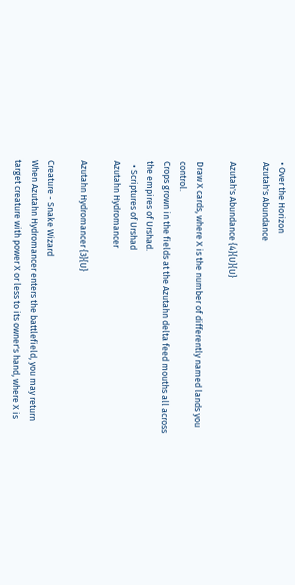• Over the Horizon
Azutah's Abundance

Azutah's Abundance {4}{U}{U}

Draw X cards, where X is the number of differently named lands you control.
Crops grown in the fields at the Azutahn delta feed mouths all across the empires of Urshad.
  • Scriptures of Urshad
Azutahn Hydromancer

Azutahn Hydromancer {3}{U}

Creature - Snake Wizard
When Azutahn Hydromancer enters the battlefield, you may return target creature with power X or less to its owner's hand, where X is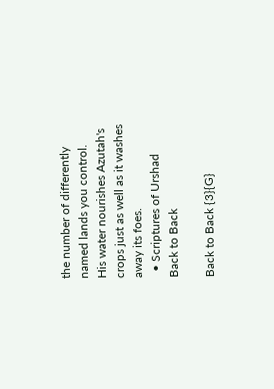the number of differently named lands you control.
His water nourishes Azutah's crops just as well as it washes away its foes.
  • Scriptures of Urshad
Back to Back

Back to Back {3}{G}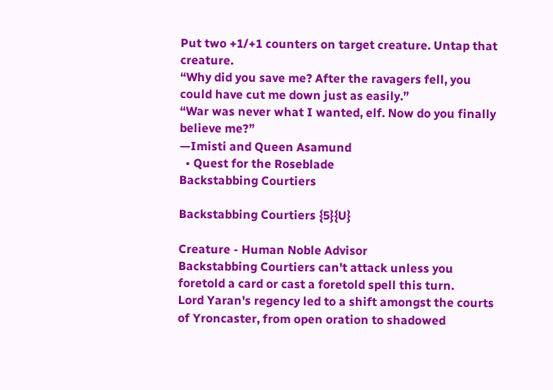Put two +1/+1 counters on target creature. Untap that creature.
“Why did you save me? After the ravagers fell, you could have cut me down just as easily.”
“War was never what I wanted, elf. Now do you finally believe me?”
—Imisti and Queen Asamund
  • Quest for the Roseblade
Backstabbing Courtiers

Backstabbing Courtiers {5}{U}

Creature - Human Noble Advisor
Backstabbing Courtiers can't attack unless you foretold a card or cast a foretold spell this turn.
Lord Yaran's regency led to a shift amongst the courts of Yroncaster, from open oration to shadowed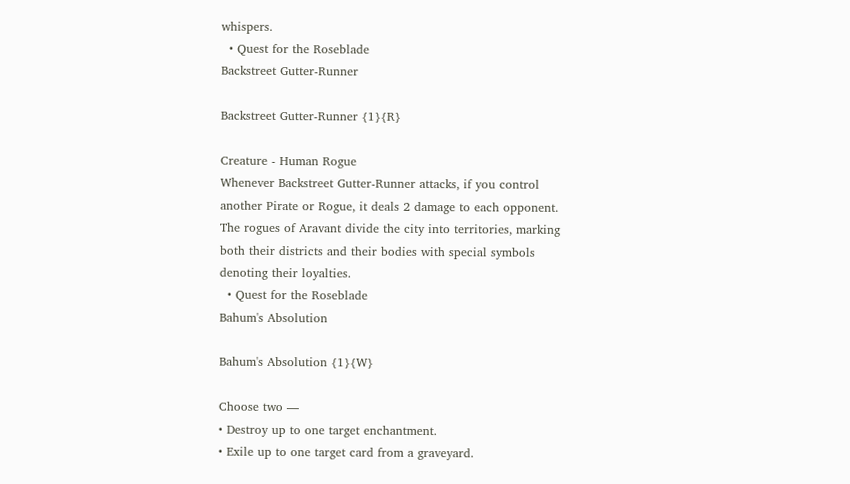whispers.
  • Quest for the Roseblade
Backstreet Gutter-Runner

Backstreet Gutter-Runner {1}{R}

Creature - Human Rogue
Whenever Backstreet Gutter-Runner attacks, if you control another Pirate or Rogue, it deals 2 damage to each opponent.
The rogues of Aravant divide the city into territories, marking both their districts and their bodies with special symbols denoting their loyalties.
  • Quest for the Roseblade
Bahum's Absolution

Bahum's Absolution {1}{W}

Choose two —
• Destroy up to one target enchantment.
• Exile up to one target card from a graveyard.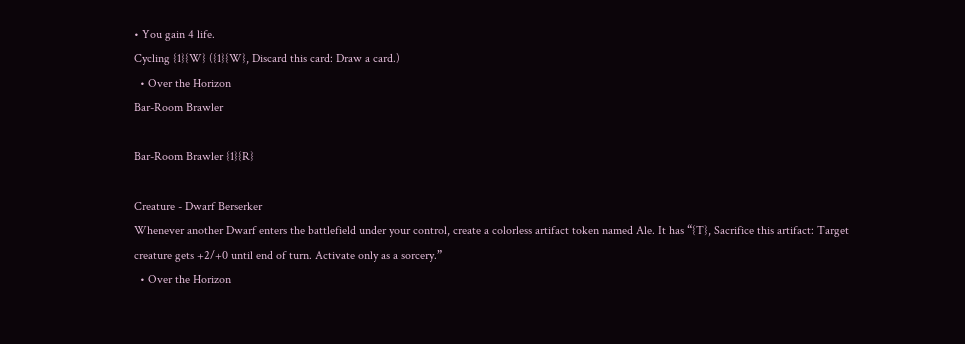• You gain 4 life.
Cycling {1}{W} ({1}{W}, Discard this card: Draw a card.)
  • Over the Horizon
Bar-Room Brawler

Bar-Room Brawler {1}{R}

Creature - Dwarf Berserker
Whenever another Dwarf enters the battlefield under your control, create a colorless artifact token named Ale. It has “{T}, Sacrifice this artifact: Target creature gets +2/+0 until end of turn. Activate only as a sorcery.”
  • Over the Horizon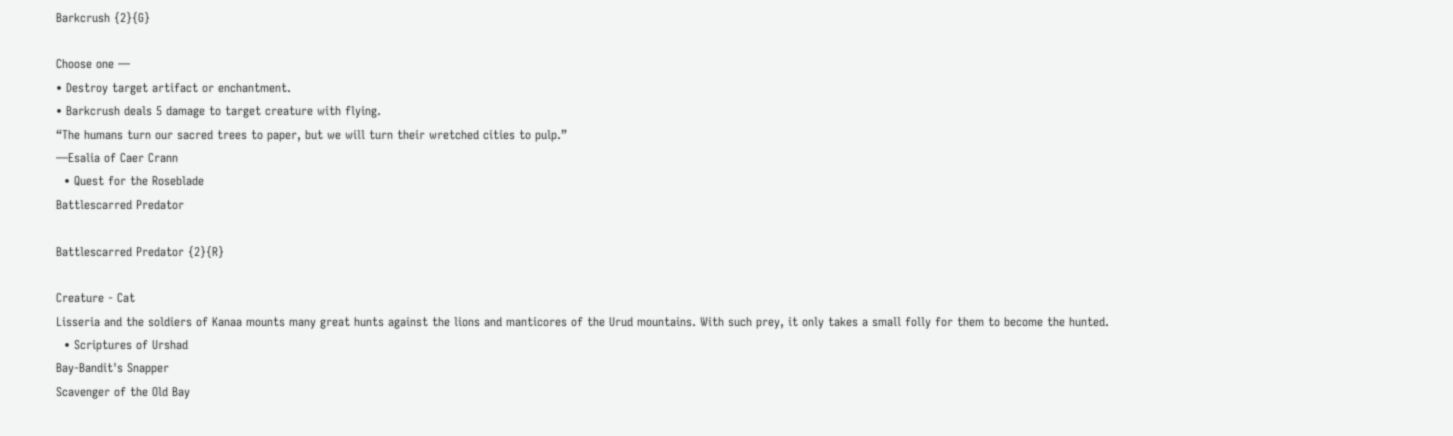Barkcrush {2}{G}

Choose one —
• Destroy target artifact or enchantment.
• Barkcrush deals 5 damage to target creature with flying.
“The humans turn our sacred trees to paper, but we will turn their wretched cities to pulp.”
—Esalia of Caer Crann
  • Quest for the Roseblade
Battlescarred Predator

Battlescarred Predator {2}{R}

Creature - Cat
Lisseria and the soldiers of Kanaa mounts many great hunts against the lions and manticores of the Urud mountains. With such prey, it only takes a small folly for them to become the hunted.
  • Scriptures of Urshad
Bay-Bandit's Snapper
Scavenger of the Old Bay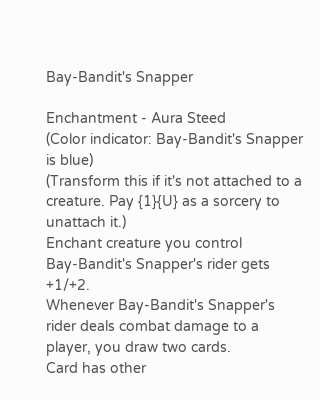Bay-Bandit's Snapper

Enchantment - Aura Steed
(Color indicator: Bay-Bandit's Snapper is blue)
(Transform this if it's not attached to a creature. Pay {1}{U} as a sorcery to unattach it.)
Enchant creature you control
Bay-Bandit's Snapper's rider gets +1/+2.
Whenever Bay-Bandit's Snapper's rider deals combat damage to a player, you draw two cards.
Card has other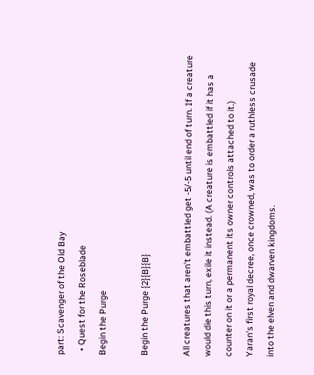part: Scavenger of the Old Bay
  • Quest for the Roseblade
Begin the Purge

Begin the Purge {2}{B}{B}

All creatures that aren't embattled get -5/-5 until end of turn. If a creature would die this turn, exile it instead. (A creature is embattled if it has a counter on it or a permanent its owner controls attached to it.)
Yaran's first royal decree, once crowned, was to order a ruthless crusade into the elven and dwarven kingdoms.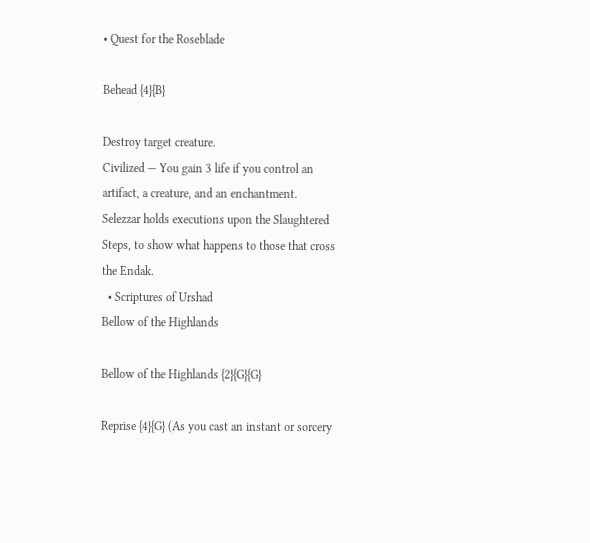• Quest for the Roseblade

Behead {4}{B}

Destroy target creature.
Civilized — You gain 3 life if you control an artifact, a creature, and an enchantment.
Selezzar holds executions upon the Slaughtered Steps, to show what happens to those that cross the Endak.
  • Scriptures of Urshad
Bellow of the Highlands

Bellow of the Highlands {2}{G}{G}

Reprise {4}{G} (As you cast an instant or sorcery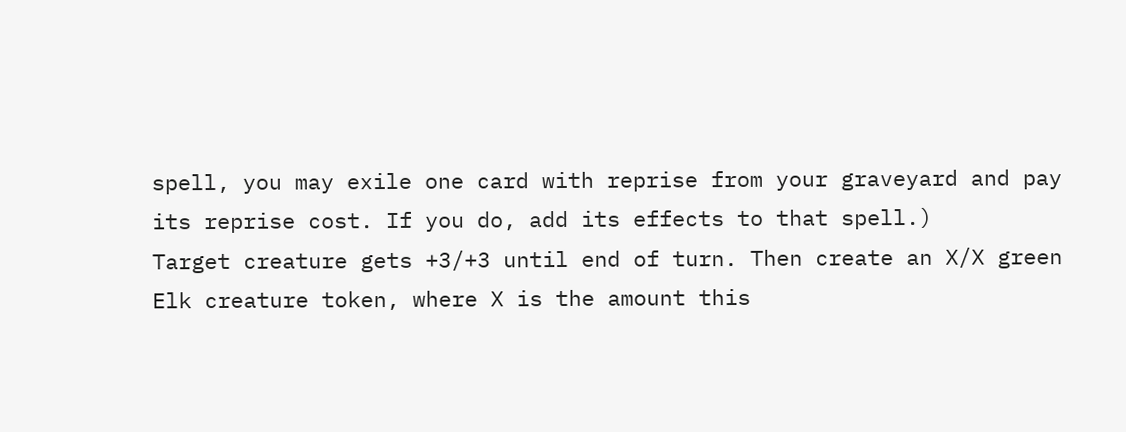spell, you may exile one card with reprise from your graveyard and pay its reprise cost. If you do, add its effects to that spell.)
Target creature gets +3/+3 until end of turn. Then create an X/X green Elk creature token, where X is the amount this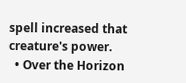spell increased that creature's power.
  • Over the Horizon